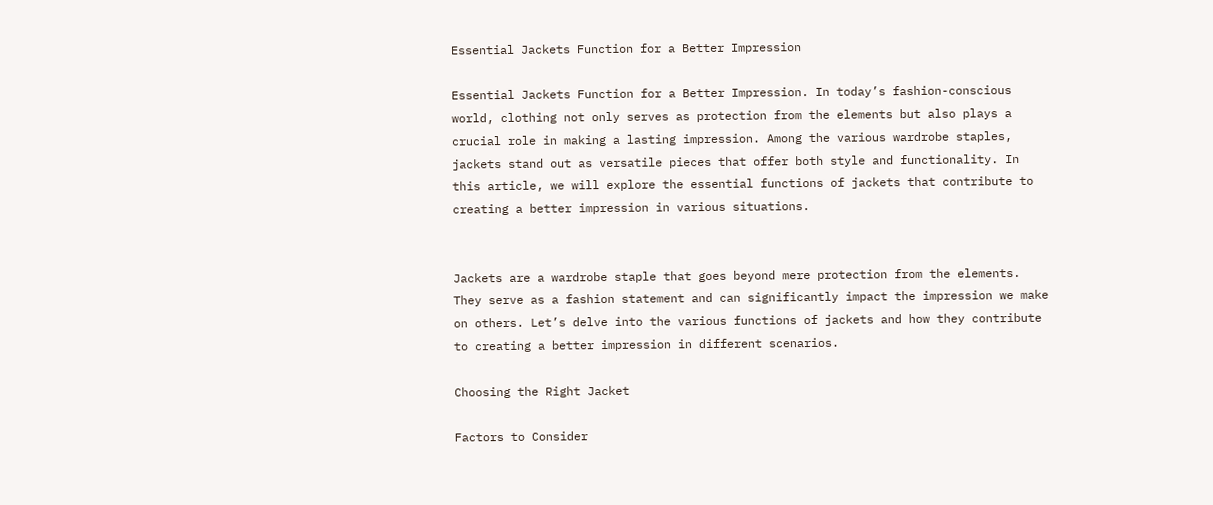Essential Jackets Function for a Better Impression

Essential Jackets Function for a Better Impression. In today’s fashion-conscious world, clothing not only serves as protection from the elements but also plays a crucial role in making a lasting impression. Among the various wardrobe staples, jackets stand out as versatile pieces that offer both style and functionality. In this article, we will explore the essential functions of jackets that contribute to creating a better impression in various situations.


Jackets are a wardrobe staple that goes beyond mere protection from the elements. They serve as a fashion statement and can significantly impact the impression we make on others. Let’s delve into the various functions of jackets and how they contribute to creating a better impression in different scenarios.

Choosing the Right Jacket

Factors to Consider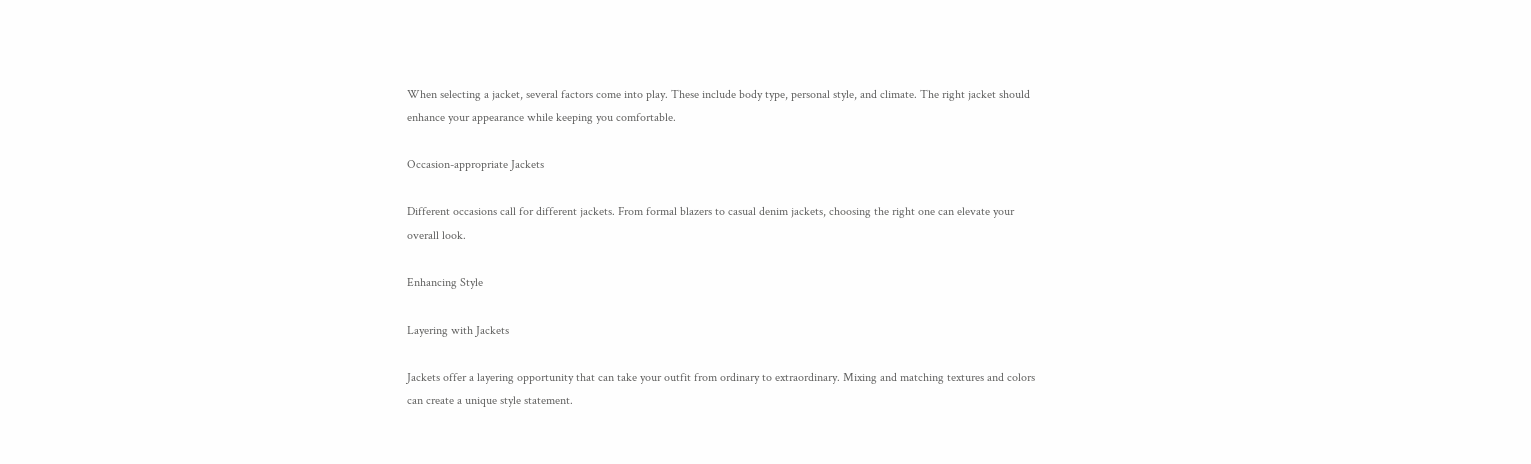When selecting a jacket, several factors come into play. These include body type, personal style, and climate. The right jacket should enhance your appearance while keeping you comfortable.

Occasion-appropriate Jackets

Different occasions call for different jackets. From formal blazers to casual denim jackets, choosing the right one can elevate your overall look.

Enhancing Style

Layering with Jackets

Jackets offer a layering opportunity that can take your outfit from ordinary to extraordinary. Mixing and matching textures and colors can create a unique style statement.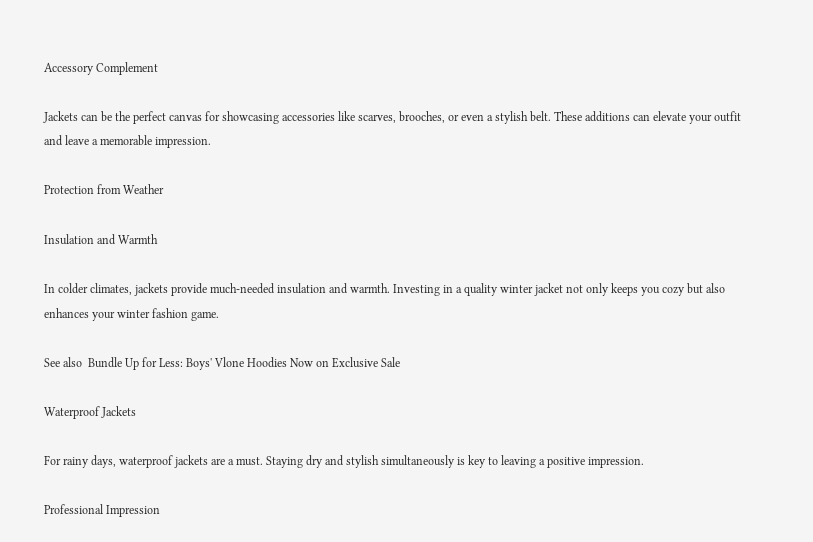Accessory Complement

Jackets can be the perfect canvas for showcasing accessories like scarves, brooches, or even a stylish belt. These additions can elevate your outfit and leave a memorable impression.

Protection from Weather

Insulation and Warmth

In colder climates, jackets provide much-needed insulation and warmth. Investing in a quality winter jacket not only keeps you cozy but also enhances your winter fashion game.

See also  Bundle Up for Less: Boys' Vlone Hoodies Now on Exclusive Sale

Waterproof Jackets

For rainy days, waterproof jackets are a must. Staying dry and stylish simultaneously is key to leaving a positive impression.

Professional Impression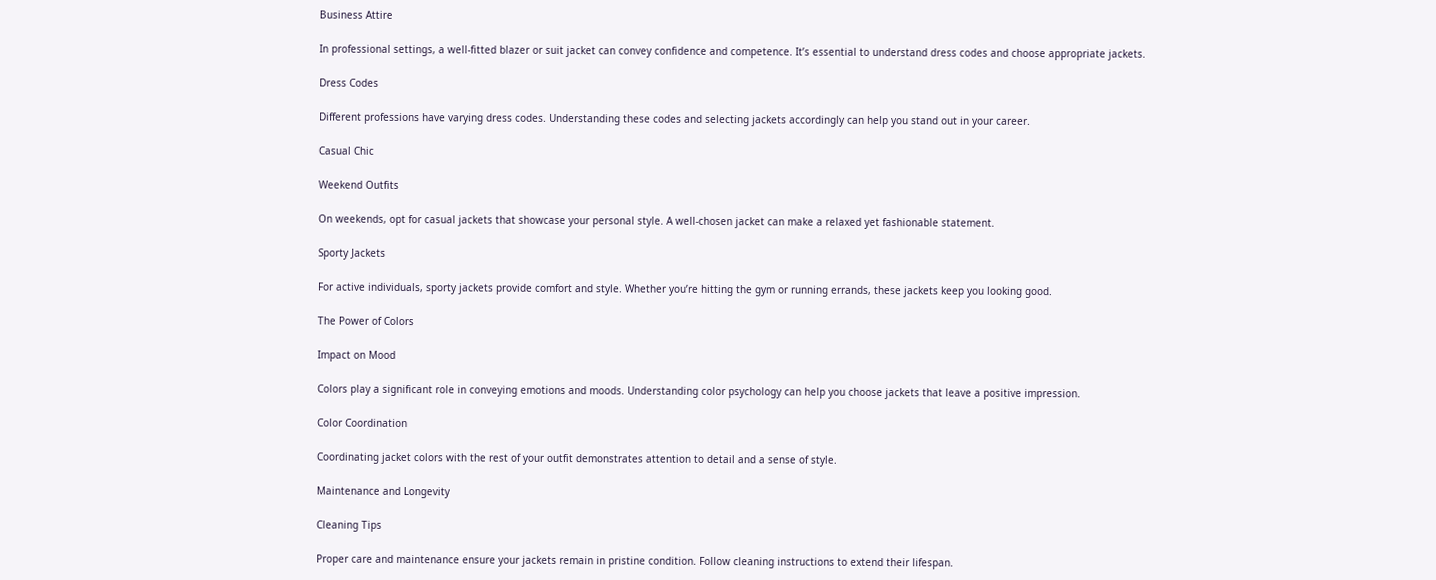Business Attire

In professional settings, a well-fitted blazer or suit jacket can convey confidence and competence. It’s essential to understand dress codes and choose appropriate jackets.

Dress Codes

Different professions have varying dress codes. Understanding these codes and selecting jackets accordingly can help you stand out in your career.

Casual Chic

Weekend Outfits

On weekends, opt for casual jackets that showcase your personal style. A well-chosen jacket can make a relaxed yet fashionable statement.

Sporty Jackets

For active individuals, sporty jackets provide comfort and style. Whether you’re hitting the gym or running errands, these jackets keep you looking good.

The Power of Colors

Impact on Mood

Colors play a significant role in conveying emotions and moods. Understanding color psychology can help you choose jackets that leave a positive impression.

Color Coordination

Coordinating jacket colors with the rest of your outfit demonstrates attention to detail and a sense of style.

Maintenance and Longevity

Cleaning Tips

Proper care and maintenance ensure your jackets remain in pristine condition. Follow cleaning instructions to extend their lifespan.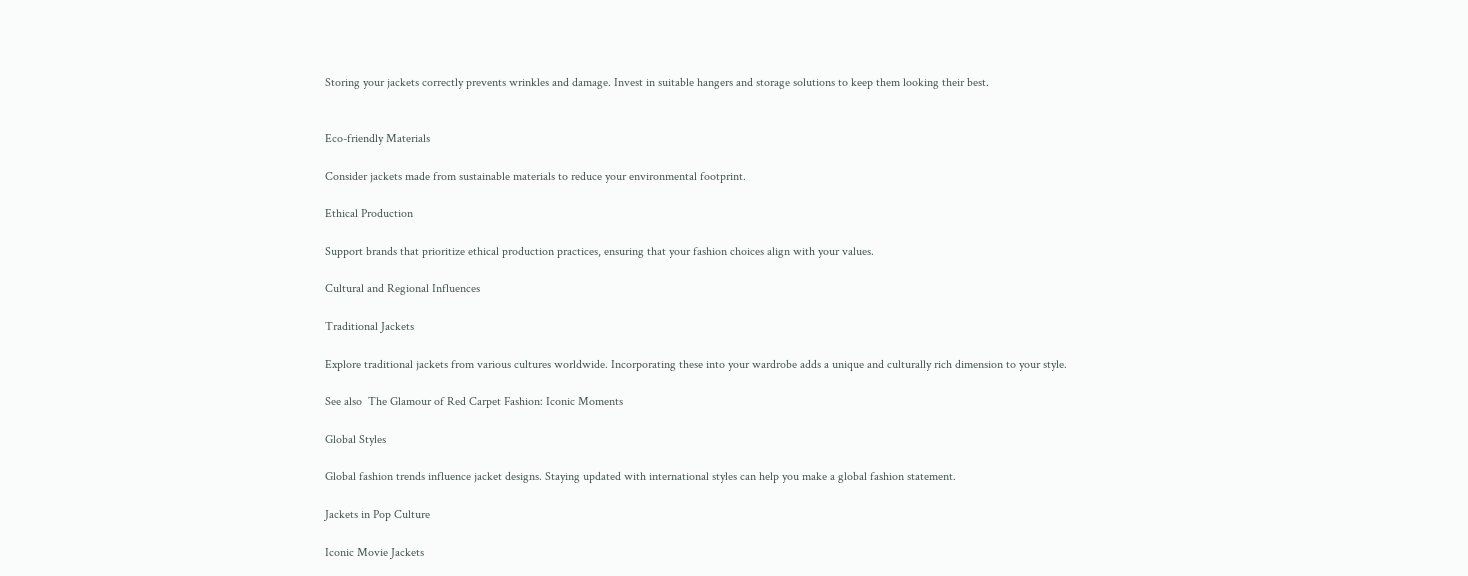Storing your jackets correctly prevents wrinkles and damage. Invest in suitable hangers and storage solutions to keep them looking their best.


Eco-friendly Materials

Consider jackets made from sustainable materials to reduce your environmental footprint.

Ethical Production

Support brands that prioritize ethical production practices, ensuring that your fashion choices align with your values.

Cultural and Regional Influences

Traditional Jackets

Explore traditional jackets from various cultures worldwide. Incorporating these into your wardrobe adds a unique and culturally rich dimension to your style.

See also  The Glamour of Red Carpet Fashion: Iconic Moments

Global Styles

Global fashion trends influence jacket designs. Staying updated with international styles can help you make a global fashion statement.

Jackets in Pop Culture

Iconic Movie Jackets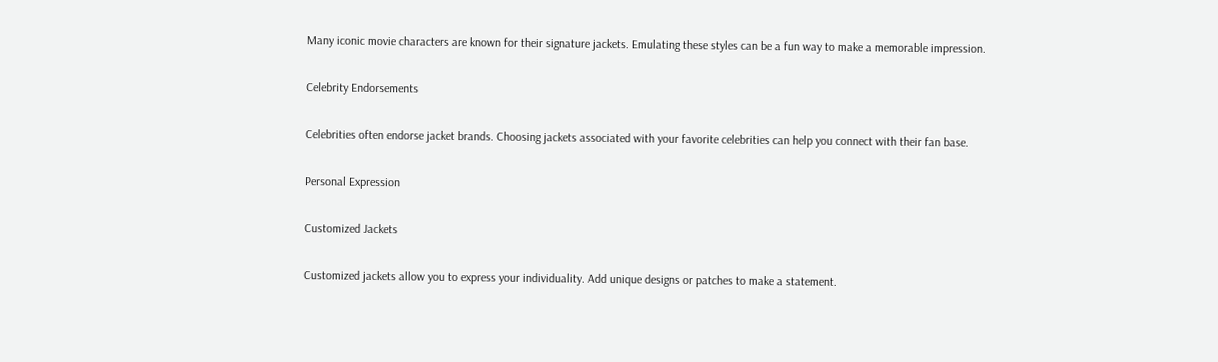Many iconic movie characters are known for their signature jackets. Emulating these styles can be a fun way to make a memorable impression.

Celebrity Endorsements

Celebrities often endorse jacket brands. Choosing jackets associated with your favorite celebrities can help you connect with their fan base.

Personal Expression

Customized Jackets

Customized jackets allow you to express your individuality. Add unique designs or patches to make a statement.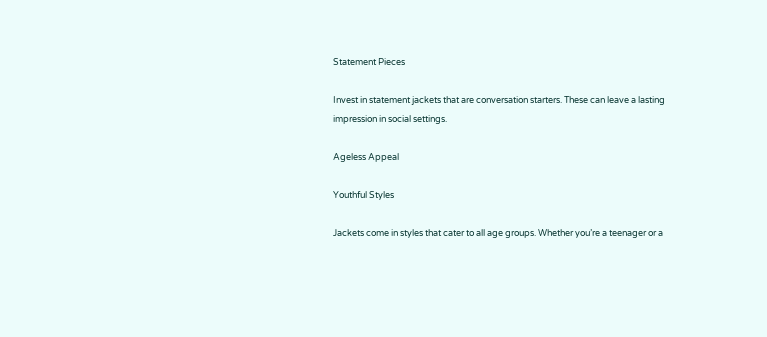Statement Pieces

Invest in statement jackets that are conversation starters. These can leave a lasting impression in social settings.

Ageless Appeal

Youthful Styles

Jackets come in styles that cater to all age groups. Whether you’re a teenager or a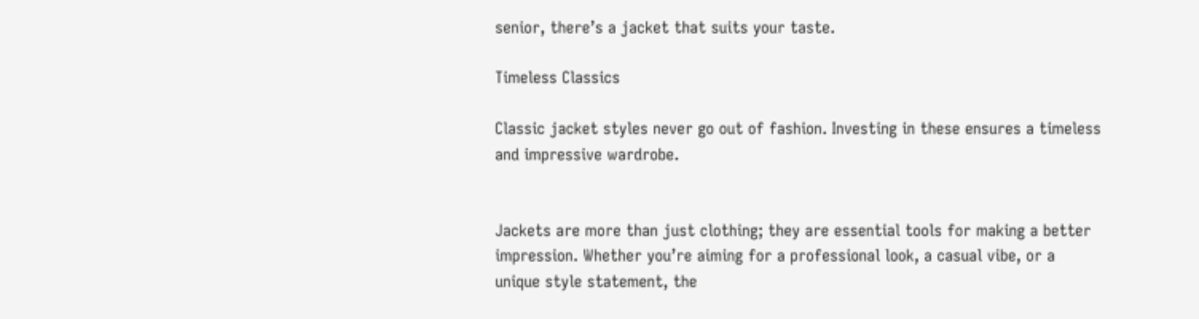senior, there’s a jacket that suits your taste.

Timeless Classics

Classic jacket styles never go out of fashion. Investing in these ensures a timeless and impressive wardrobe.


Jackets are more than just clothing; they are essential tools for making a better impression. Whether you’re aiming for a professional look, a casual vibe, or a unique style statement, the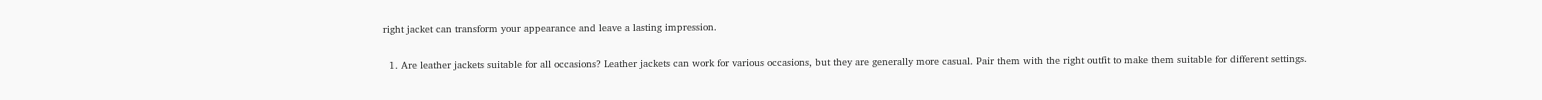right jacket can transform your appearance and leave a lasting impression.


  1. Are leather jackets suitable for all occasions? Leather jackets can work for various occasions, but they are generally more casual. Pair them with the right outfit to make them suitable for different settings.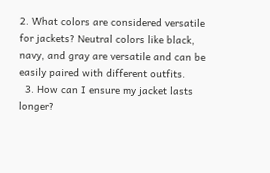2. What colors are considered versatile for jackets? Neutral colors like black, navy, and gray are versatile and can be easily paired with different outfits.
  3. How can I ensure my jacket lasts longer?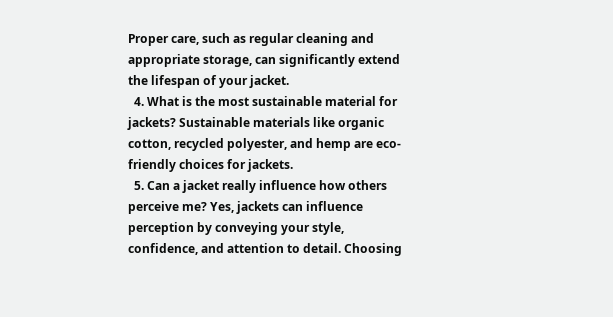Proper care, such as regular cleaning and appropriate storage, can significantly extend the lifespan of your jacket.
  4. What is the most sustainable material for jackets? Sustainable materials like organic cotton, recycled polyester, and hemp are eco-friendly choices for jackets.
  5. Can a jacket really influence how others perceive me? Yes, jackets can influence perception by conveying your style, confidence, and attention to detail. Choosing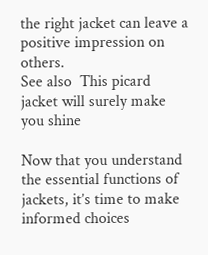the right jacket can leave a positive impression on others.
See also  This picard jacket will surely make you shine

Now that you understand the essential functions of jackets, it’s time to make informed choices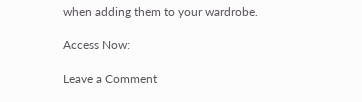when adding them to your wardrobe.

Access Now:

Leave a Comment